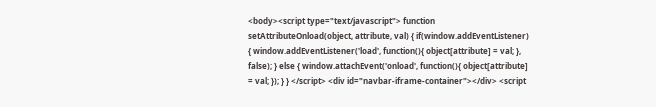<body><script type="text/javascript"> function setAttributeOnload(object, attribute, val) { if(window.addEventListener) { window.addEventListener('load', function(){ object[attribute] = val; }, false); } else { window.attachEvent('onload', function(){ object[attribute] = val; }); } } </script> <div id="navbar-iframe-container"></div> <script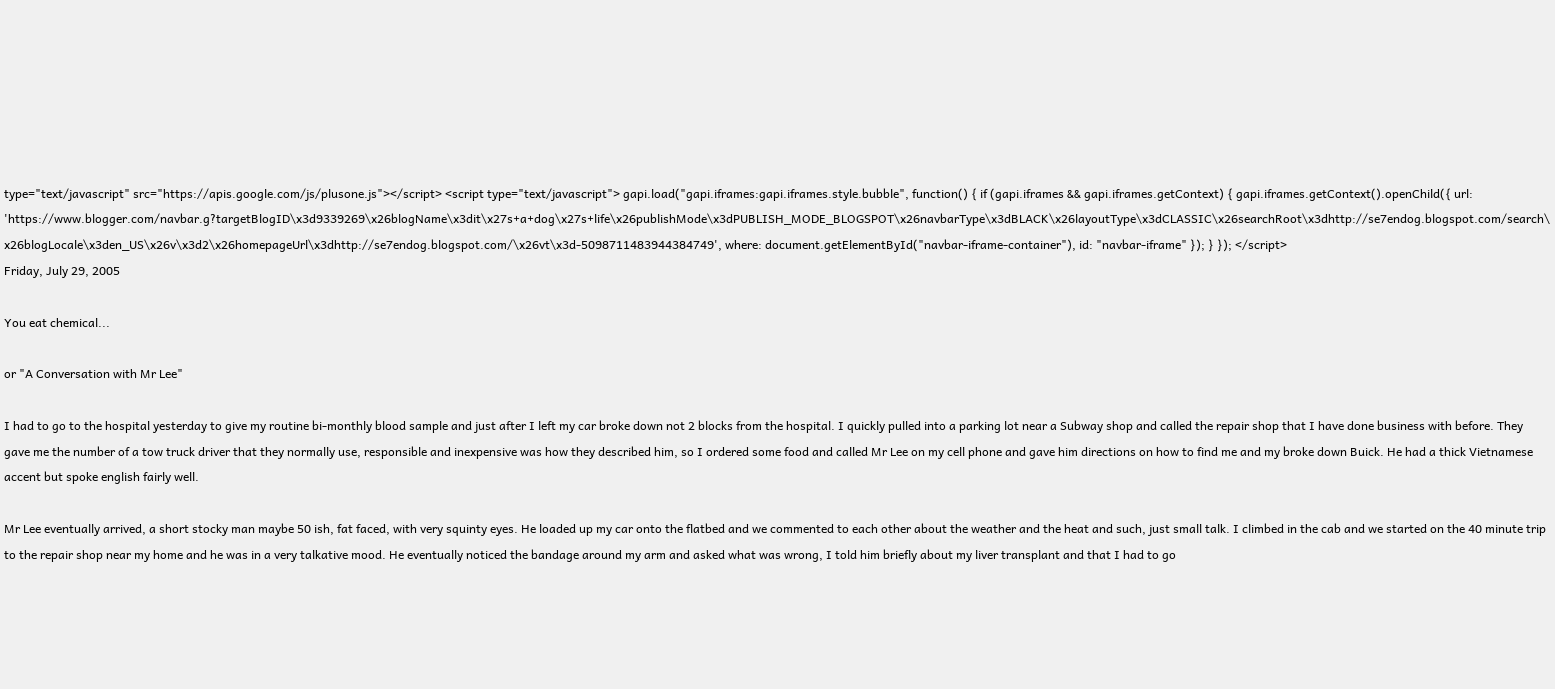type="text/javascript" src="https://apis.google.com/js/plusone.js"></script> <script type="text/javascript"> gapi.load("gapi.iframes:gapi.iframes.style.bubble", function() { if (gapi.iframes && gapi.iframes.getContext) { gapi.iframes.getContext().openChild({ url: 'https://www.blogger.com/navbar.g?targetBlogID\x3d9339269\x26blogName\x3dit\x27s+a+dog\x27s+life\x26publishMode\x3dPUBLISH_MODE_BLOGSPOT\x26navbarType\x3dBLACK\x26layoutType\x3dCLASSIC\x26searchRoot\x3dhttp://se7endog.blogspot.com/search\x26blogLocale\x3den_US\x26v\x3d2\x26homepageUrl\x3dhttp://se7endog.blogspot.com/\x26vt\x3d-5098711483944384749', where: document.getElementById("navbar-iframe-container"), id: "navbar-iframe" }); } }); </script>
Friday, July 29, 2005

You eat chemical...

or "A Conversation with Mr Lee"

I had to go to the hospital yesterday to give my routine bi-monthly blood sample and just after I left my car broke down not 2 blocks from the hospital. I quickly pulled into a parking lot near a Subway shop and called the repair shop that I have done business with before. They gave me the number of a tow truck driver that they normally use, responsible and inexpensive was how they described him, so I ordered some food and called Mr Lee on my cell phone and gave him directions on how to find me and my broke down Buick. He had a thick Vietnamese accent but spoke english fairly well.

Mr Lee eventually arrived, a short stocky man maybe 50 ish, fat faced, with very squinty eyes. He loaded up my car onto the flatbed and we commented to each other about the weather and the heat and such, just small talk. I climbed in the cab and we started on the 40 minute trip to the repair shop near my home and he was in a very talkative mood. He eventually noticed the bandage around my arm and asked what was wrong, I told him briefly about my liver transplant and that I had to go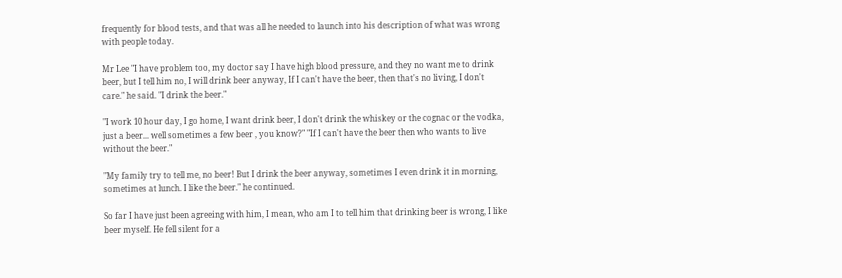frequently for blood tests, and that was all he needed to launch into his description of what was wrong with people today.

Mr Lee "I have problem too, my doctor say I have high blood pressure, and they no want me to drink beer, but I tell him no, I will drink beer anyway, If I can't have the beer, then that's no living, I don't care." he said. "I drink the beer."

"I work 10 hour day, I go home, I want drink beer, I don't drink the whiskey or the cognac or the vodka, just a beer... well sometimes a few beer , you know?" "If I can't have the beer then who wants to live without the beer."

"My family try to tell me, no beer! But I drink the beer anyway, sometimes I even drink it in morning, sometimes at lunch. I like the beer." he continued.

So far I have just been agreeing with him, I mean, who am I to tell him that drinking beer is wrong, I like beer myself. He fell silent for a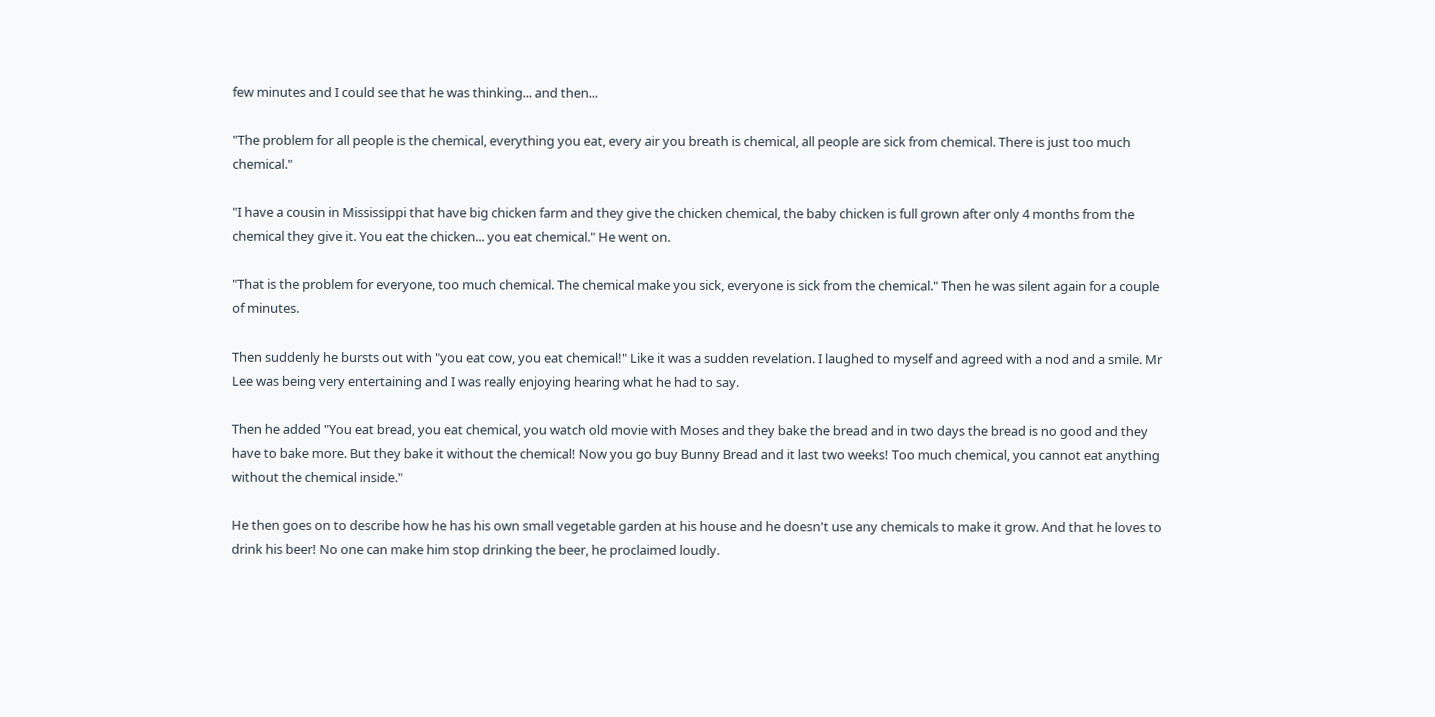few minutes and I could see that he was thinking... and then...

"The problem for all people is the chemical, everything you eat, every air you breath is chemical, all people are sick from chemical. There is just too much chemical."

"I have a cousin in Mississippi that have big chicken farm and they give the chicken chemical, the baby chicken is full grown after only 4 months from the chemical they give it. You eat the chicken... you eat chemical." He went on.

"That is the problem for everyone, too much chemical. The chemical make you sick, everyone is sick from the chemical." Then he was silent again for a couple of minutes.

Then suddenly he bursts out with "you eat cow, you eat chemical!" Like it was a sudden revelation. I laughed to myself and agreed with a nod and a smile. Mr Lee was being very entertaining and I was really enjoying hearing what he had to say.

Then he added "You eat bread, you eat chemical, you watch old movie with Moses and they bake the bread and in two days the bread is no good and they have to bake more. But they bake it without the chemical! Now you go buy Bunny Bread and it last two weeks! Too much chemical, you cannot eat anything without the chemical inside."

He then goes on to describe how he has his own small vegetable garden at his house and he doesn't use any chemicals to make it grow. And that he loves to drink his beer! No one can make him stop drinking the beer, he proclaimed loudly.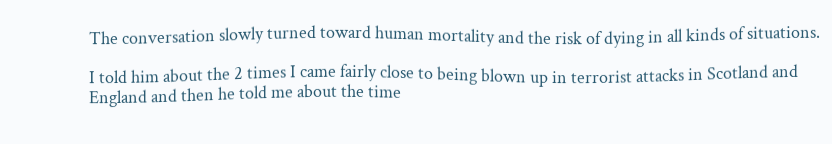The conversation slowly turned toward human mortality and the risk of dying in all kinds of situations.

I told him about the 2 times I came fairly close to being blown up in terrorist attacks in Scotland and England and then he told me about the time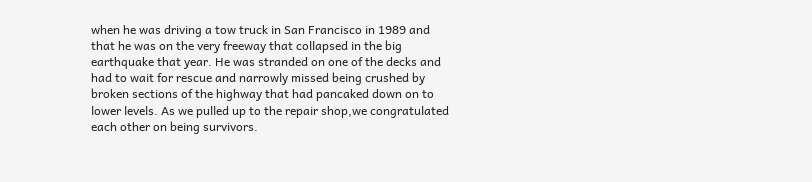when he was driving a tow truck in San Francisco in 1989 and that he was on the very freeway that collapsed in the big earthquake that year. He was stranded on one of the decks and had to wait for rescue and narrowly missed being crushed by broken sections of the highway that had pancaked down on to lower levels. As we pulled up to the repair shop,we congratulated each other on being survivors.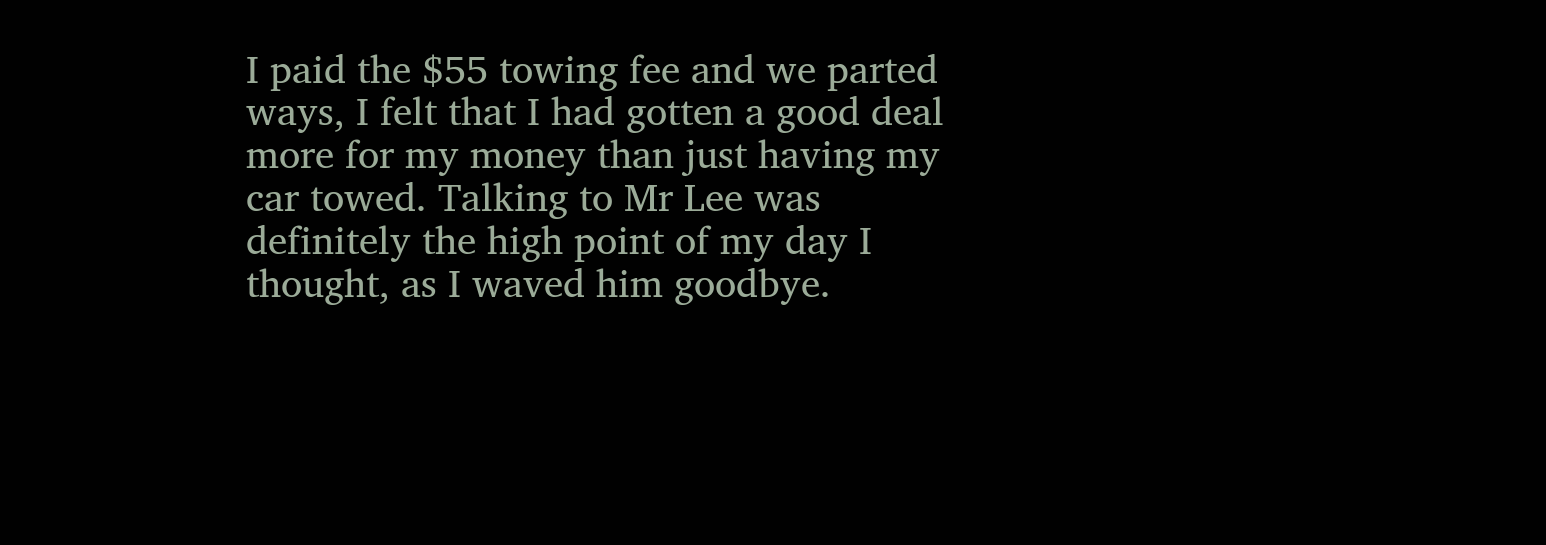I paid the $55 towing fee and we parted ways, I felt that I had gotten a good deal more for my money than just having my car towed. Talking to Mr Lee was definitely the high point of my day I thought, as I waved him goodbye.